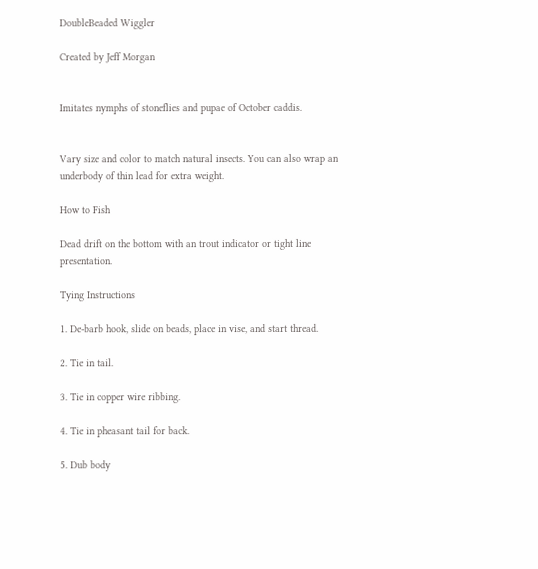DoubleBeaded Wiggler

Created by Jeff Morgan


Imitates nymphs of stoneflies and pupae of October caddis.


Vary size and color to match natural insects. You can also wrap an underbody of thin lead for extra weight.

How to Fish

Dead drift on the bottom with an trout indicator or tight line presentation.

Tying Instructions

1. De-barb hook, slide on beads, place in vise, and start thread.

2. Tie in tail.

3. Tie in copper wire ribbing.

4. Tie in pheasant tail for back.

5. Dub body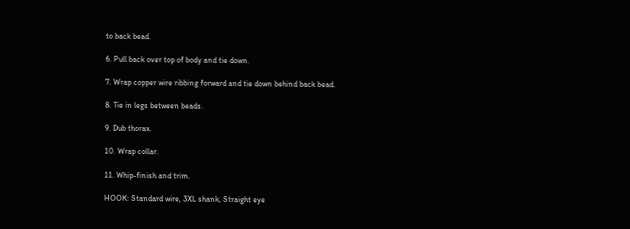to back bead.

6. Pull back over top of body and tie down.

7. Wrap copper wire ribbing forward and tie down behind back bead.

8. Tie in legs between beads.

9. Dub thorax.

10. Wrap collar.

11. Whip-finish and trim.

HOOK: Standard wire, 3XL shank, Straight eye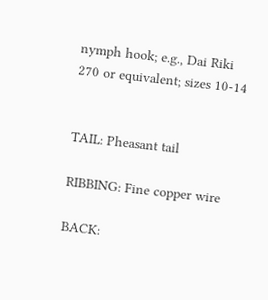nymph hook; e.g., Dai Riki 270 or equivalent; sizes 10-14


TAIL: Pheasant tail

RIBBING: Fine copper wire

BACK: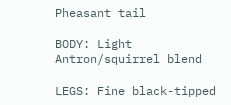Pheasant tail

BODY: Light Antron/squirrel blend

LEGS: Fine black-tipped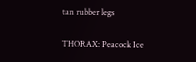tan rubber legs

THORAX: Peacock Ice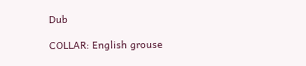Dub

COLLAR: English grouse